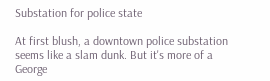Substation for police state

At first blush, a downtown police substation seems like a slam dunk. But it's more of a George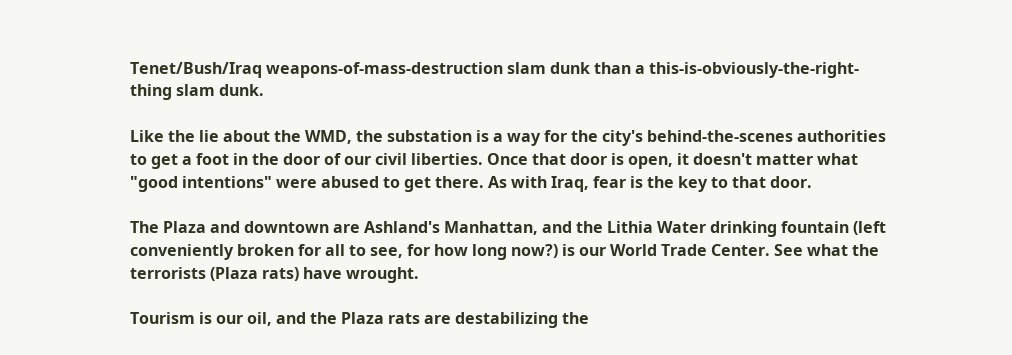Tenet/Bush/Iraq weapons-of-mass-destruction slam dunk than a this-is-obviously-the-right-thing slam dunk.

Like the lie about the WMD, the substation is a way for the city's behind-the-scenes authorities to get a foot in the door of our civil liberties. Once that door is open, it doesn't matter what "good intentions" were abused to get there. As with Iraq, fear is the key to that door.

The Plaza and downtown are Ashland's Manhattan, and the Lithia Water drinking fountain (left conveniently broken for all to see, for how long now?) is our World Trade Center. See what the terrorists (Plaza rats) have wrought.

Tourism is our oil, and the Plaza rats are destabilizing the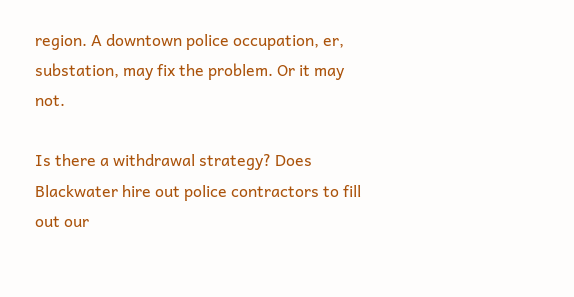region. A downtown police occupation, er, substation, may fix the problem. Or it may not.

Is there a withdrawal strategy? Does Blackwater hire out police contractors to fill out our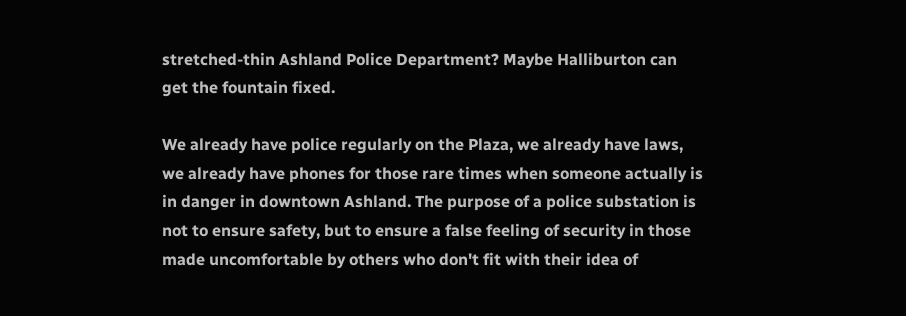stretched-thin Ashland Police Department? Maybe Halliburton can get the fountain fixed.

We already have police regularly on the Plaza, we already have laws, we already have phones for those rare times when someone actually is in danger in downtown Ashland. The purpose of a police substation is not to ensure safety, but to ensure a false feeling of security in those made uncomfortable by others who don't fit with their idea of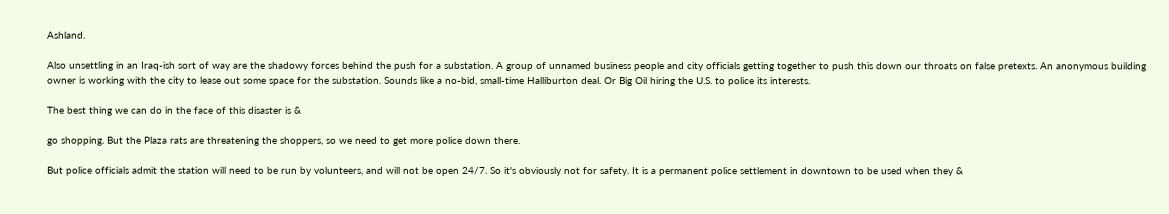Ashland.

Also unsettling in an Iraq-ish sort of way are the shadowy forces behind the push for a substation. A group of unnamed business people and city officials getting together to push this down our throats on false pretexts. An anonymous building owner is working with the city to lease out some space for the substation. Sounds like a no-bid, small-time Halliburton deal. Or Big Oil hiring the U.S. to police its interests.

The best thing we can do in the face of this disaster is &

go shopping. But the Plaza rats are threatening the shoppers, so we need to get more police down there.

But police officials admit the station will need to be run by volunteers, and will not be open 24/7. So it's obviously not for safety. It is a permanent police settlement in downtown to be used when they &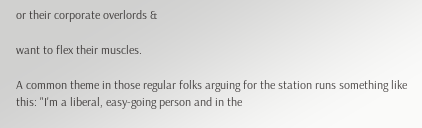or their corporate overlords &

want to flex their muscles.

A common theme in those regular folks arguing for the station runs something like this: "I'm a liberal, easy-going person and in the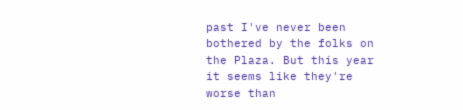past I've never been bothered by the folks on the Plaza. But this year it seems like they're worse than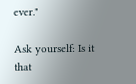ever."

Ask yourself: Is it that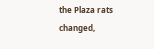the Plaza rats changed,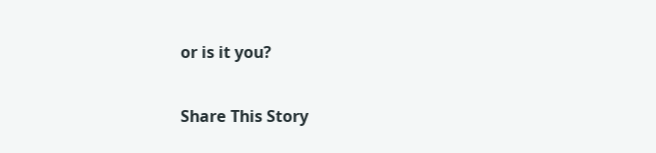or is it you?

Share This Story